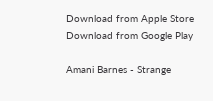Download from Apple Store
Download from Google Play

Amani Barnes - Strange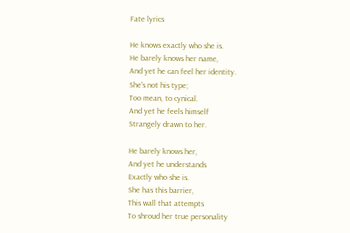Fate lyrics

He knows exactly who she is.
He barely knows her name,
And yet he can feel her identity.
She's not his type;
Too mean, to cynical.
And yet he feels himself
Strangely drawn to her.

He barely knows her,
And yet he understands
Exactly who she is.
She has this barrier,
This wall that attempts
To shroud her true personality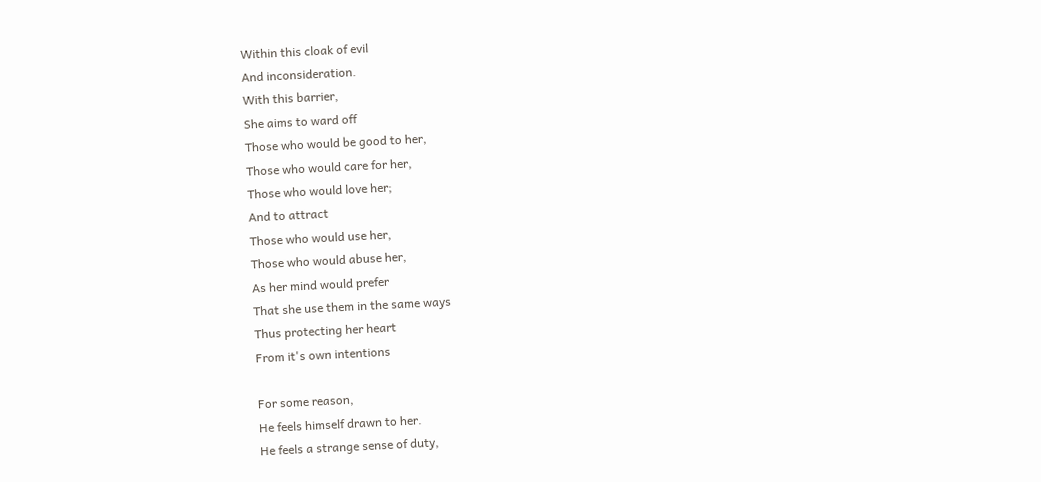Within this cloak of evil
And inconsideration.
With this barrier,
She aims to ward off
Those who would be good to her,
Those who would care for her,
Those who would love her;
And to attract
Those who would use her,
Those who would abuse her,
As her mind would prefer
That she use them in the same ways
Thus protecting her heart
From it's own intentions

For some reason,
He feels himself drawn to her.
He feels a strange sense of duty,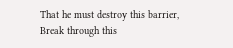That he must destroy this barrier,
Break through this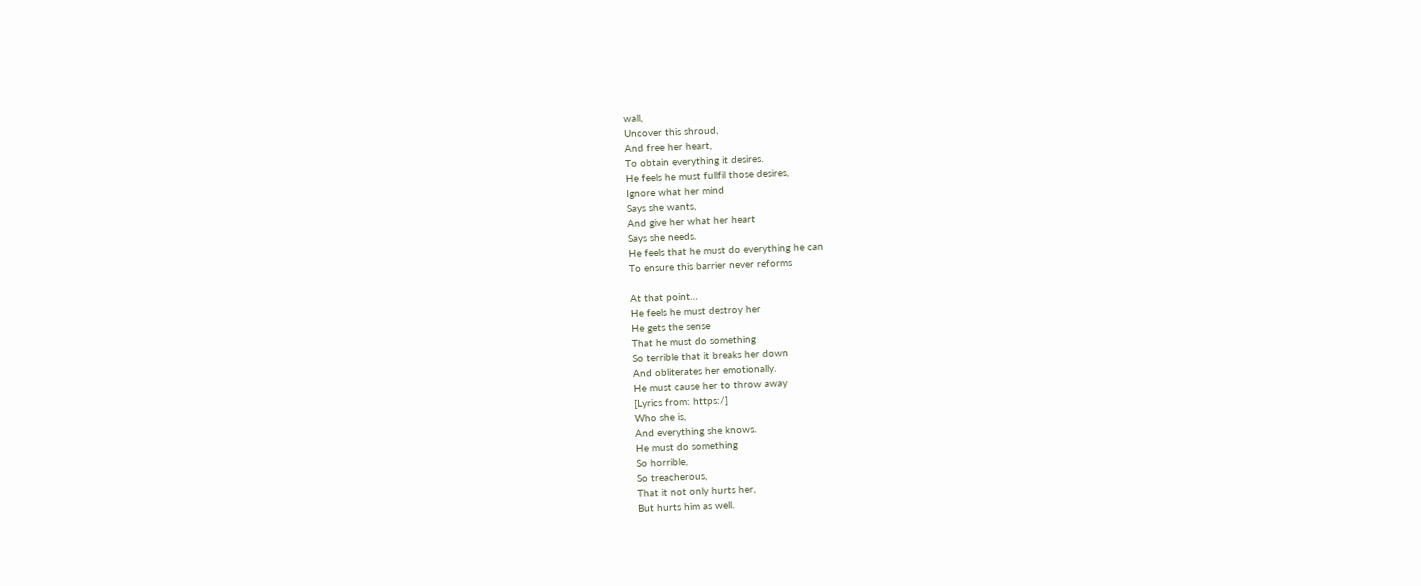wall,
Uncover this shroud,
And free her heart,
To obtain everything it desires.
He feels he must fullfil those desires,
Ignore what her mind
Says she wants,
And give her what her heart
Says she needs.
He feels that he must do everything he can
To ensure this barrier never reforms

At that point…
He feels he must destroy her
He gets the sense
That he must do something
So terrible that it breaks her down
And obliterates her emotionally.
He must cause her to throw away
[Lyrics from: https:/]
Who she is,
And everything she knows.
He must do something
So horrible,
So treacherous,
That it not only hurts her,
But hurts him as well.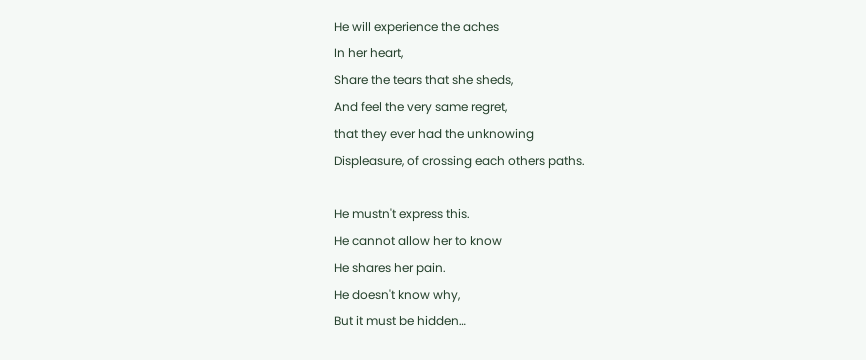He will experience the aches
In her heart,
Share the tears that she sheds,
And feel the very same regret,
that they ever had the unknowing
Displeasure, of crossing each others paths.

He mustn't express this.
He cannot allow her to know
He shares her pain.
He doesn't know why,
But it must be hidden…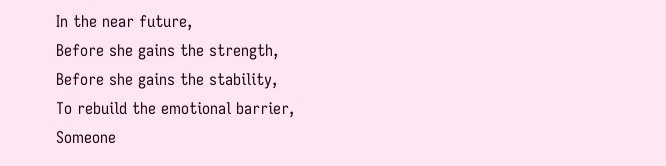In the near future,
Before she gains the strength,
Before she gains the stability,
To rebuild the emotional barrier,
Someone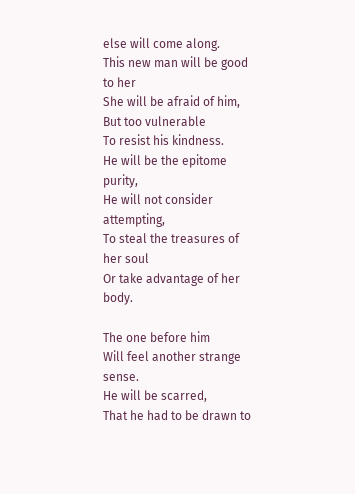else will come along.
This new man will be good to her
She will be afraid of him,
But too vulnerable
To resist his kindness.
He will be the epitome purity,
He will not consider attempting,
To steal the treasures of her soul
Or take advantage of her body.

The one before him
Will feel another strange sense.
He will be scarred,
That he had to be drawn to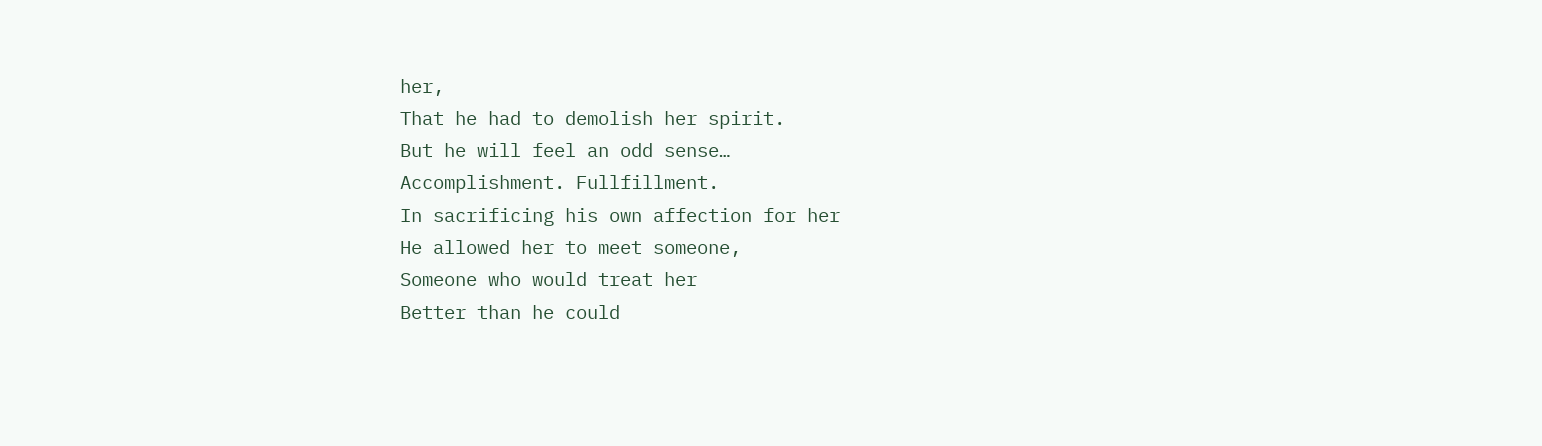her,
That he had to demolish her spirit.
But he will feel an odd sense…
Accomplishment. Fullfillment.
In sacrificing his own affection for her
He allowed her to meet someone,
Someone who would treat her
Better than he could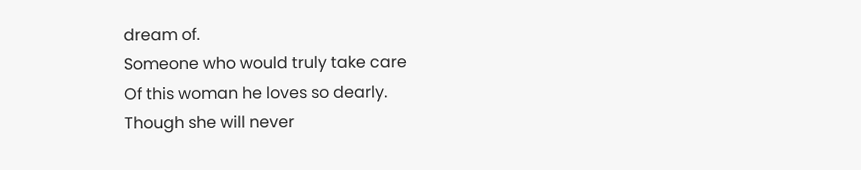dream of.
Someone who would truly take care
Of this woman he loves so dearly.
Though she will never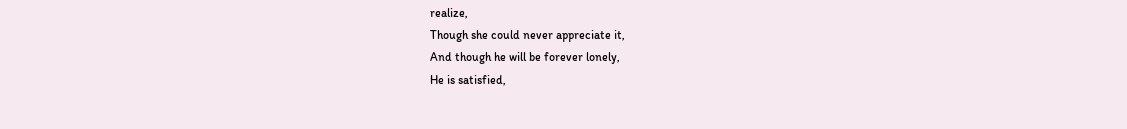realize,
Though she could never appreciate it,
And though he will be forever lonely,
He is satisfied,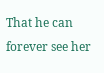That he can forever see her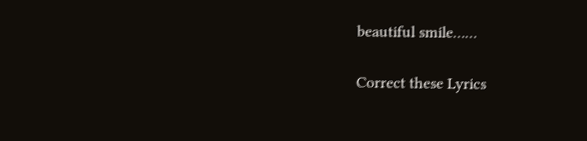beautiful smile……

Correct these Lyrics